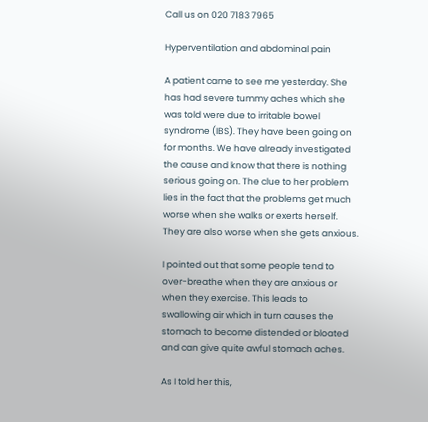Call us on 020 7183 7965

Hyperventilation and abdominal pain

A patient came to see me yesterday. She has had severe tummy aches which she was told were due to irritable bowel syndrome (IBS). They have been going on for months. We have already investigated the cause and know that there is nothing serious going on. The clue to her problem lies in the fact that the problems get much worse when she walks or exerts herself. They are also worse when she gets anxious.

I pointed out that some people tend to over-breathe when they are anxious or when they exercise. This leads to swallowing air which in turn causes the stomach to become distended or bloated and can give quite awful stomach aches.

As I told her this,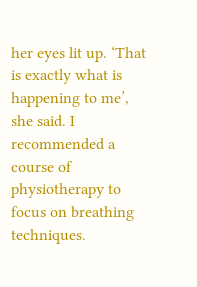her eyes lit up. ‘That is exactly what is happening to me’, she said. I recommended a course of physiotherapy to focus on breathing techniques.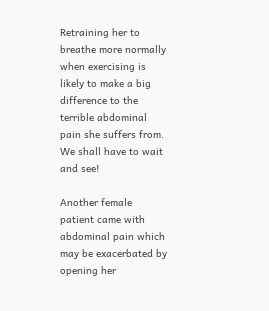Retraining her to breathe more normally when exercising is likely to make a big difference to the terrible abdominal pain she suffers from. We shall have to wait and see!

Another female patient came with abdominal pain which may be exacerbated by opening her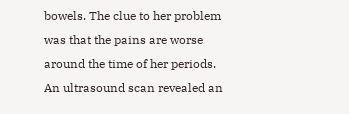bowels. The clue to her problem was that the pains are worse around the time of her periods. An ultrasound scan revealed an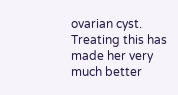ovarian cyst. Treating this has made her very much better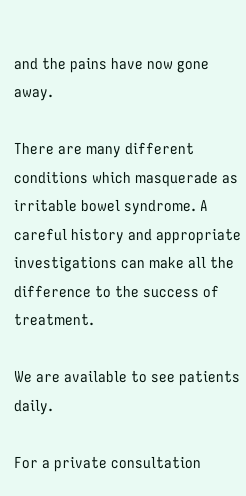and the pains have now gone away.

There are many different conditions which masquerade as irritable bowel syndrome. A careful history and appropriate investigations can make all the difference to the success of treatment.

We are available to see patients daily.

For a private consultation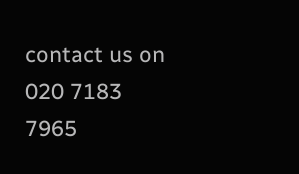contact us on
020 7183 7965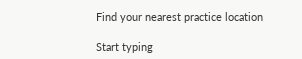Find your nearest practice location

Start typing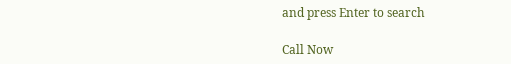and press Enter to search

Call Now